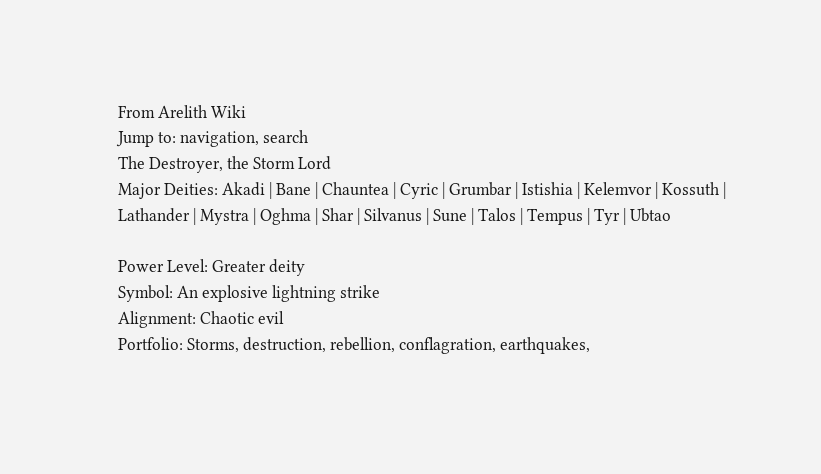From Arelith Wiki
Jump to: navigation, search
The Destroyer, the Storm Lord
Major Deities: Akadi | Bane | Chauntea | Cyric | Grumbar | Istishia | Kelemvor | Kossuth | Lathander | Mystra | Oghma | Shar | Silvanus | Sune | Talos | Tempus | Tyr | Ubtao

Power Level: Greater deity
Symbol: An explosive lightning strike
Alignment: Chaotic evil
Portfolio: Storms, destruction, rebellion, conflagration, earthquakes,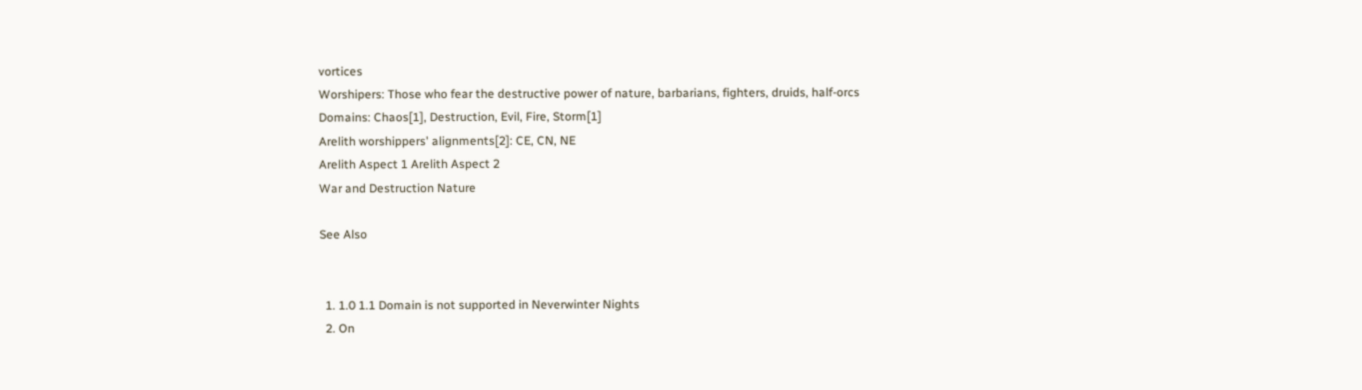vortices
Worshipers: Those who fear the destructive power of nature, barbarians, fighters, druids, half-orcs
Domains: Chaos[1], Destruction, Evil, Fire, Storm[1]
Arelith worshippers' alignments[2]: CE, CN, NE
Arelith Aspect 1 Arelith Aspect 2
War and Destruction Nature

See Also


  1. 1.0 1.1 Domain is not supported in Neverwinter Nights
  2. On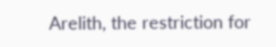Arelith, the restriction for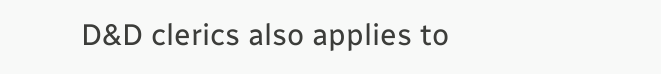D&D clerics also applies to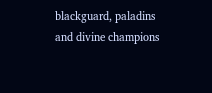blackguard, paladins and divine champions